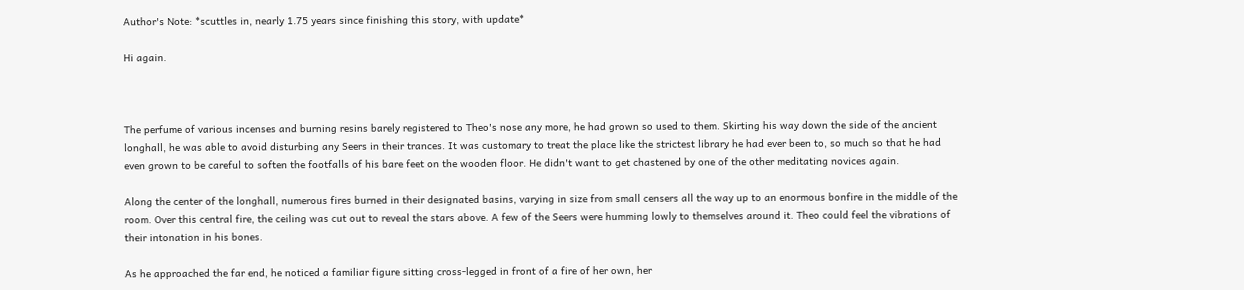Author's Note: *scuttles in, nearly 1.75 years since finishing this story, with update*

Hi again.



The perfume of various incenses and burning resins barely registered to Theo's nose any more, he had grown so used to them. Skirting his way down the side of the ancient longhall, he was able to avoid disturbing any Seers in their trances. It was customary to treat the place like the strictest library he had ever been to, so much so that he had even grown to be careful to soften the footfalls of his bare feet on the wooden floor. He didn't want to get chastened by one of the other meditating novices again.

Along the center of the longhall, numerous fires burned in their designated basins, varying in size from small censers all the way up to an enormous bonfire in the middle of the room. Over this central fire, the ceiling was cut out to reveal the stars above. A few of the Seers were humming lowly to themselves around it. Theo could feel the vibrations of their intonation in his bones.

As he approached the far end, he noticed a familiar figure sitting cross-legged in front of a fire of her own, her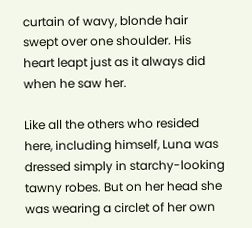curtain of wavy, blonde hair swept over one shoulder. His heart leapt just as it always did when he saw her.

Like all the others who resided here, including himself, Luna was dressed simply in starchy-looking tawny robes. But on her head she was wearing a circlet of her own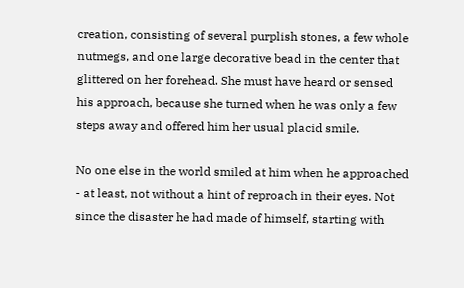creation, consisting of several purplish stones, a few whole nutmegs, and one large decorative bead in the center that glittered on her forehead. She must have heard or sensed his approach, because she turned when he was only a few steps away and offered him her usual placid smile.

No one else in the world smiled at him when he approached - at least, not without a hint of reproach in their eyes. Not since the disaster he had made of himself, starting with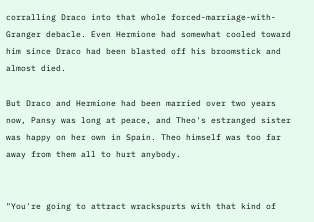corralling Draco into that whole forced-marriage-with-Granger debacle. Even Hermione had somewhat cooled toward him since Draco had been blasted off his broomstick and almost died.

But Draco and Hermione had been married over two years now, Pansy was long at peace, and Theo's estranged sister was happy on her own in Spain. Theo himself was too far away from them all to hurt anybody.


"You're going to attract wrackspurts with that kind of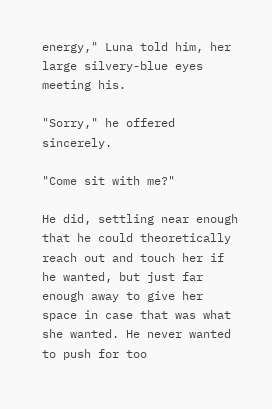energy," Luna told him, her large silvery-blue eyes meeting his.

"Sorry," he offered sincerely.

"Come sit with me?"

He did, settling near enough that he could theoretically reach out and touch her if he wanted, but just far enough away to give her space in case that was what she wanted. He never wanted to push for too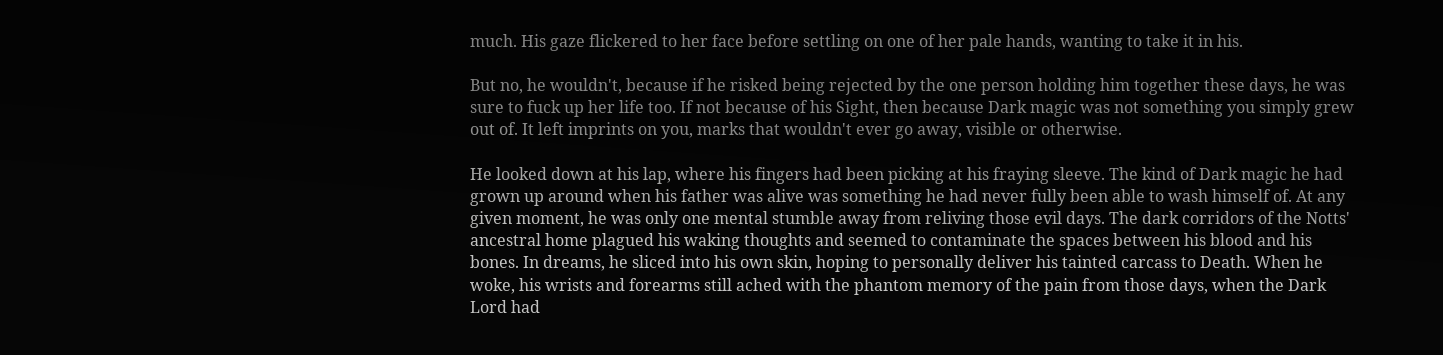much. His gaze flickered to her face before settling on one of her pale hands, wanting to take it in his.

But no, he wouldn't, because if he risked being rejected by the one person holding him together these days, he was sure to fuck up her life too. If not because of his Sight, then because Dark magic was not something you simply grew out of. It left imprints on you, marks that wouldn't ever go away, visible or otherwise.

He looked down at his lap, where his fingers had been picking at his fraying sleeve. The kind of Dark magic he had grown up around when his father was alive was something he had never fully been able to wash himself of. At any given moment, he was only one mental stumble away from reliving those evil days. The dark corridors of the Notts' ancestral home plagued his waking thoughts and seemed to contaminate the spaces between his blood and his bones. In dreams, he sliced into his own skin, hoping to personally deliver his tainted carcass to Death. When he woke, his wrists and forearms still ached with the phantom memory of the pain from those days, when the Dark Lord had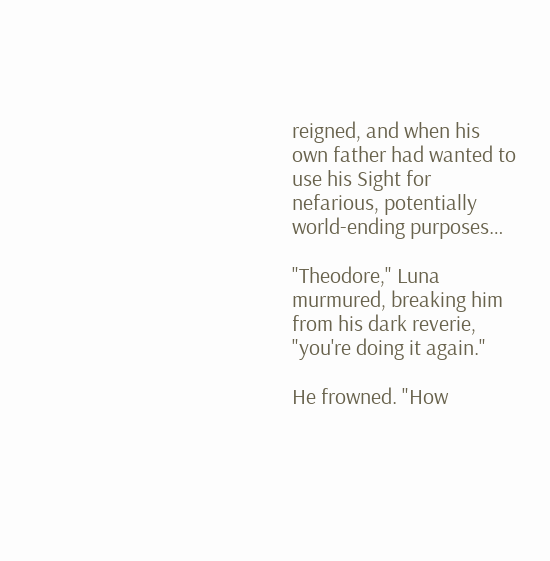reigned, and when his own father had wanted to use his Sight for nefarious, potentially world-ending purposes…

"Theodore," Luna murmured, breaking him from his dark reverie, "you're doing it again."

He frowned. "How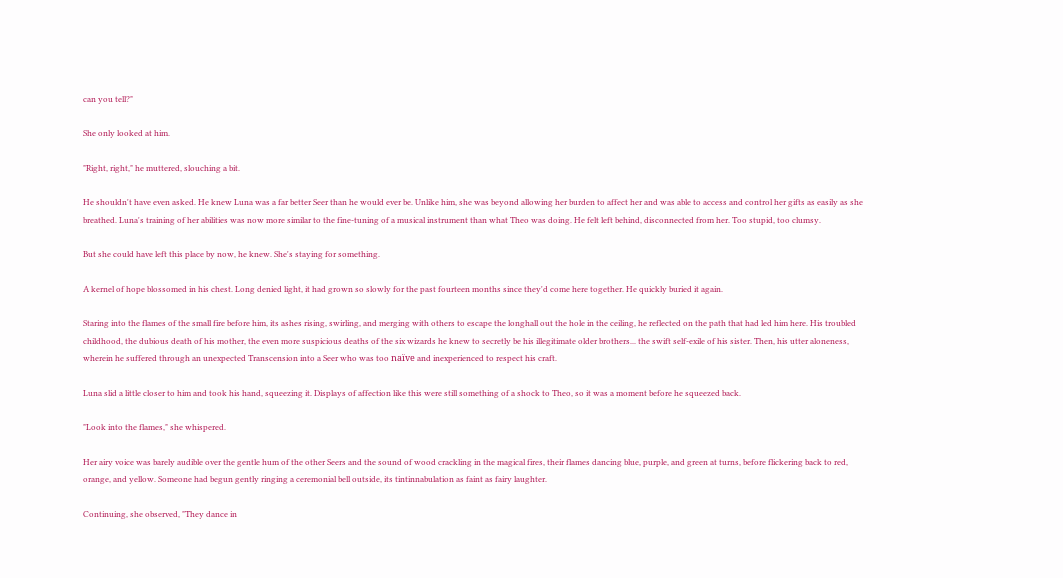can you tell?"

She only looked at him.

"Right, right," he muttered, slouching a bit.

He shouldn't have even asked. He knew Luna was a far better Seer than he would ever be. Unlike him, she was beyond allowing her burden to affect her and was able to access and control her gifts as easily as she breathed. Luna's training of her abilities was now more similar to the fine-tuning of a musical instrument than what Theo was doing. He felt left behind, disconnected from her. Too stupid, too clumsy.

But she could have left this place by now, he knew. She's staying for something.

A kernel of hope blossomed in his chest. Long denied light, it had grown so slowly for the past fourteen months since they'd come here together. He quickly buried it again.

Staring into the flames of the small fire before him, its ashes rising, swirling, and merging with others to escape the longhall out the hole in the ceiling, he reflected on the path that had led him here. His troubled childhood, the dubious death of his mother, the even more suspicious deaths of the six wizards he knew to secretly be his illegitimate older brothers... the swift self-exile of his sister. Then, his utter aloneness, wherein he suffered through an unexpected Transcension into a Seer who was too naïve and inexperienced to respect his craft.

Luna slid a little closer to him and took his hand, squeezing it. Displays of affection like this were still something of a shock to Theo, so it was a moment before he squeezed back.

"Look into the flames," she whispered.

Her airy voice was barely audible over the gentle hum of the other Seers and the sound of wood crackling in the magical fires, their flames dancing blue, purple, and green at turns, before flickering back to red, orange, and yellow. Someone had begun gently ringing a ceremonial bell outside, its tintinnabulation as faint as fairy laughter.

Continuing, she observed, "They dance in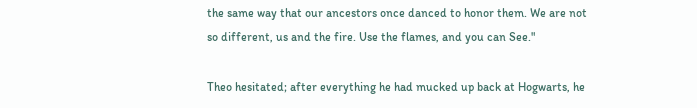the same way that our ancestors once danced to honor them. We are not so different, us and the fire. Use the flames, and you can See."

Theo hesitated; after everything he had mucked up back at Hogwarts, he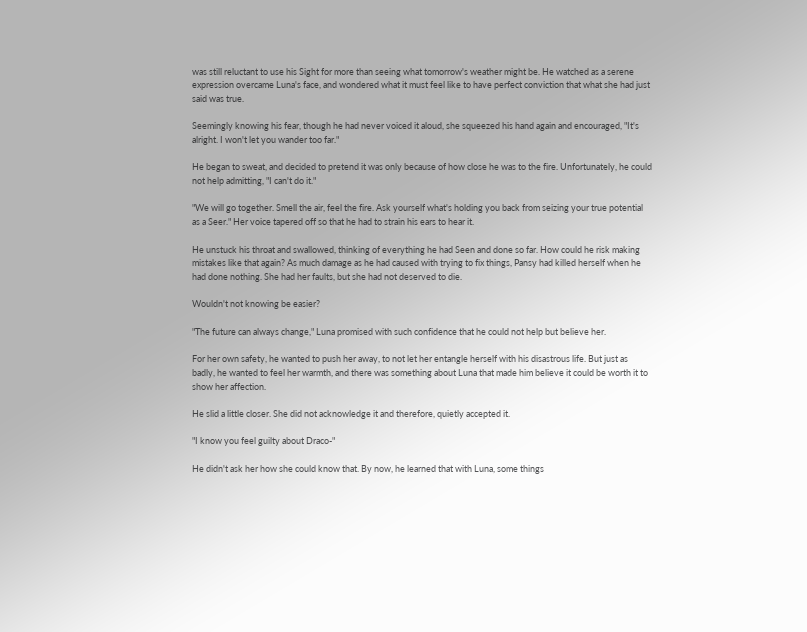was still reluctant to use his Sight for more than seeing what tomorrow's weather might be. He watched as a serene expression overcame Luna's face, and wondered what it must feel like to have perfect conviction that what she had just said was true.

Seemingly knowing his fear, though he had never voiced it aloud, she squeezed his hand again and encouraged, "It's alright. I won't let you wander too far."

He began to sweat, and decided to pretend it was only because of how close he was to the fire. Unfortunately, he could not help admitting, "I can't do it."

"We will go together. Smell the air, feel the fire. Ask yourself what's holding you back from seizing your true potential as a Seer." Her voice tapered off so that he had to strain his ears to hear it.

He unstuck his throat and swallowed, thinking of everything he had Seen and done so far. How could he risk making mistakes like that again? As much damage as he had caused with trying to fix things, Pansy had killed herself when he had done nothing. She had her faults, but she had not deserved to die.

Wouldn't not knowing be easier?

"The future can always change," Luna promised with such confidence that he could not help but believe her.

For her own safety, he wanted to push her away, to not let her entangle herself with his disastrous life. But just as badly, he wanted to feel her warmth, and there was something about Luna that made him believe it could be worth it to show her affection.

He slid a little closer. She did not acknowledge it and therefore, quietly accepted it.

"I know you feel guilty about Draco-"

He didn't ask her how she could know that. By now, he learned that with Luna, some things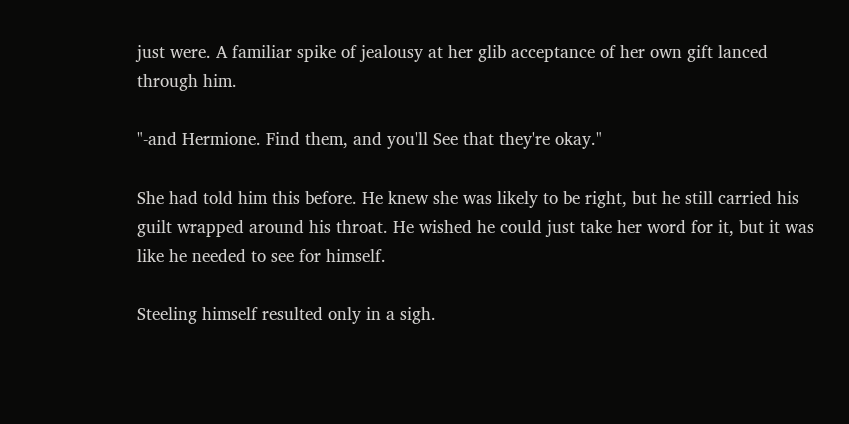just were. A familiar spike of jealousy at her glib acceptance of her own gift lanced through him.

"-and Hermione. Find them, and you'll See that they're okay."

She had told him this before. He knew she was likely to be right, but he still carried his guilt wrapped around his throat. He wished he could just take her word for it, but it was like he needed to see for himself.

Steeling himself resulted only in a sigh.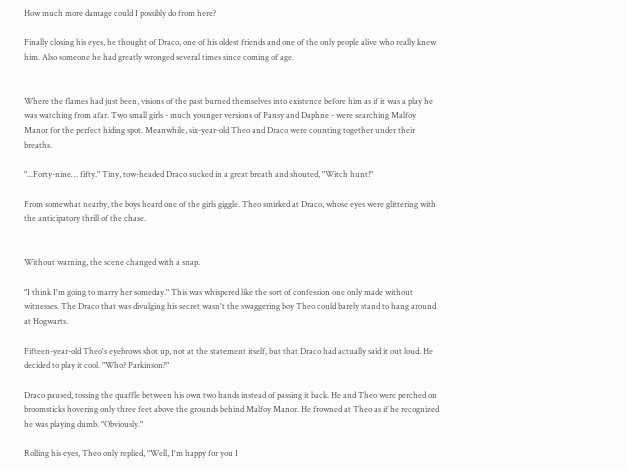How much more damage could I possibly do from here?

Finally closing his eyes, he thought of Draco, one of his oldest friends and one of the only people alive who really knew him. Also someone he had greatly wronged several times since coming of age.


Where the flames had just been, visions of the past burned themselves into existence before him as if it was a play he was watching from afar. Two small girls - much younger versions of Pansy and Daphne - were searching Malfoy Manor for the perfect hiding spot. Meanwhile, six-year-old Theo and Draco were counting together under their breaths.

"...Forty-nine… fifty." Tiny, tow-headed Draco sucked in a great breath and shouted, "Witch hunt!"

From somewhat nearby, the boys heard one of the girls giggle. Theo smirked at Draco, whose eyes were glittering with the anticipatory thrill of the chase.


Without warning, the scene changed with a snap.

"I think I'm going to marry her someday." This was whispered like the sort of confession one only made without witnesses. The Draco that was divulging his secret wasn't the swaggering boy Theo could barely stand to hang around at Hogwarts.

Fifteen-year-old Theo's eyebrows shot up, not at the statement itself, but that Draco had actually said it out loud. He decided to play it cool. "Who? Parkinson?"

Draco paused, tossing the quaffle between his own two hands instead of passing it back. He and Theo were perched on broomsticks hovering only three feet above the grounds behind Malfoy Manor. He frowned at Theo as if he recognized he was playing dumb. "Obviously."

Rolling his eyes, Theo only replied, "Well, I'm happy for you I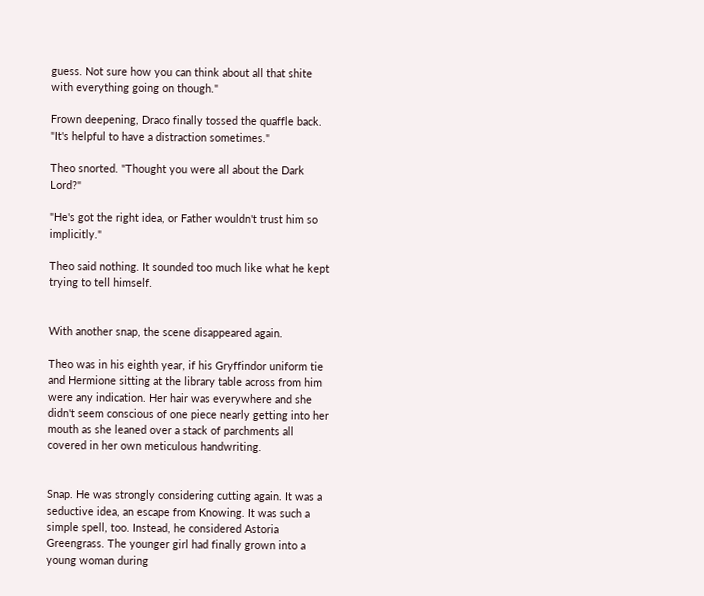guess. Not sure how you can think about all that shite with everything going on though."

Frown deepening, Draco finally tossed the quaffle back. "It's helpful to have a distraction sometimes."

Theo snorted. "Thought you were all about the Dark Lord?"

"He's got the right idea, or Father wouldn't trust him so implicitly."

Theo said nothing. It sounded too much like what he kept trying to tell himself.


With another snap, the scene disappeared again.

Theo was in his eighth year, if his Gryffindor uniform tie and Hermione sitting at the library table across from him were any indication. Her hair was everywhere and she didn't seem conscious of one piece nearly getting into her mouth as she leaned over a stack of parchments all covered in her own meticulous handwriting.


Snap. He was strongly considering cutting again. It was a seductive idea, an escape from Knowing. It was such a simple spell, too. Instead, he considered Astoria Greengrass. The younger girl had finally grown into a young woman during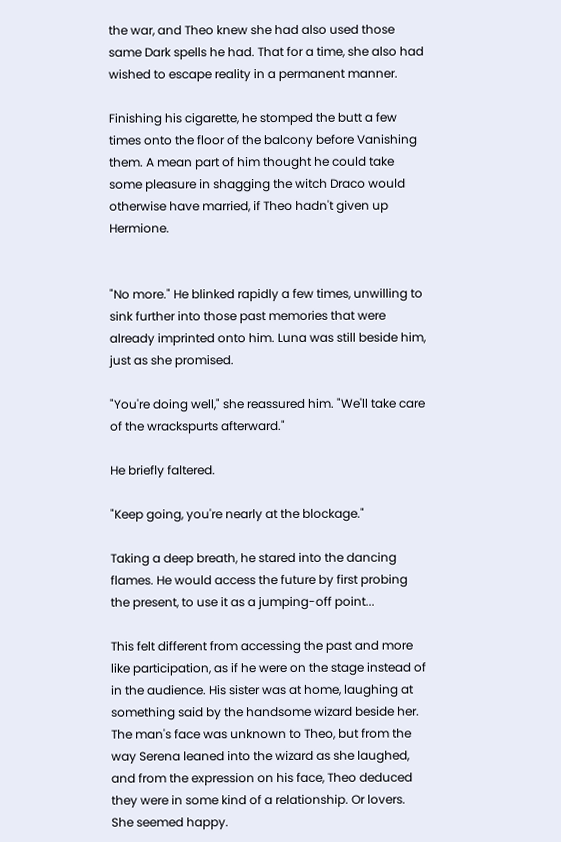the war, and Theo knew she had also used those same Dark spells he had. That for a time, she also had wished to escape reality in a permanent manner.

Finishing his cigarette, he stomped the butt a few times onto the floor of the balcony before Vanishing them. A mean part of him thought he could take some pleasure in shagging the witch Draco would otherwise have married, if Theo hadn't given up Hermione.


"No more." He blinked rapidly a few times, unwilling to sink further into those past memories that were already imprinted onto him. Luna was still beside him, just as she promised.

"You're doing well," she reassured him. "We'll take care of the wrackspurts afterward."

He briefly faltered.

"Keep going, you're nearly at the blockage."

Taking a deep breath, he stared into the dancing flames. He would access the future by first probing the present, to use it as a jumping-off point...

This felt different from accessing the past and more like participation, as if he were on the stage instead of in the audience. His sister was at home, laughing at something said by the handsome wizard beside her. The man's face was unknown to Theo, but from the way Serena leaned into the wizard as she laughed, and from the expression on his face, Theo deduced they were in some kind of a relationship. Or lovers. She seemed happy.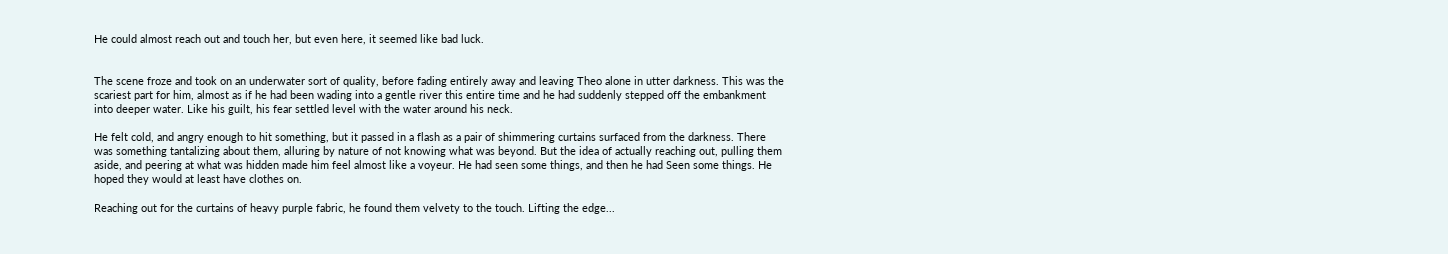He could almost reach out and touch her, but even here, it seemed like bad luck.


The scene froze and took on an underwater sort of quality, before fading entirely away and leaving Theo alone in utter darkness. This was the scariest part for him, almost as if he had been wading into a gentle river this entire time and he had suddenly stepped off the embankment into deeper water. Like his guilt, his fear settled level with the water around his neck.

He felt cold, and angry enough to hit something, but it passed in a flash as a pair of shimmering curtains surfaced from the darkness. There was something tantalizing about them, alluring by nature of not knowing what was beyond. But the idea of actually reaching out, pulling them aside, and peering at what was hidden made him feel almost like a voyeur. He had seen some things, and then he had Seen some things. He hoped they would at least have clothes on.

Reaching out for the curtains of heavy purple fabric, he found them velvety to the touch. Lifting the edge...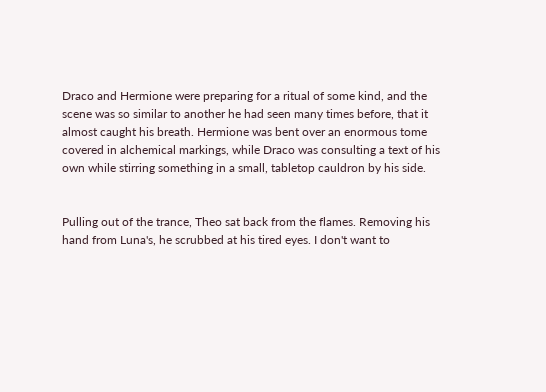Draco and Hermione were preparing for a ritual of some kind, and the scene was so similar to another he had seen many times before, that it almost caught his breath. Hermione was bent over an enormous tome covered in alchemical markings, while Draco was consulting a text of his own while stirring something in a small, tabletop cauldron by his side.


Pulling out of the trance, Theo sat back from the flames. Removing his hand from Luna's, he scrubbed at his tired eyes. I don't want to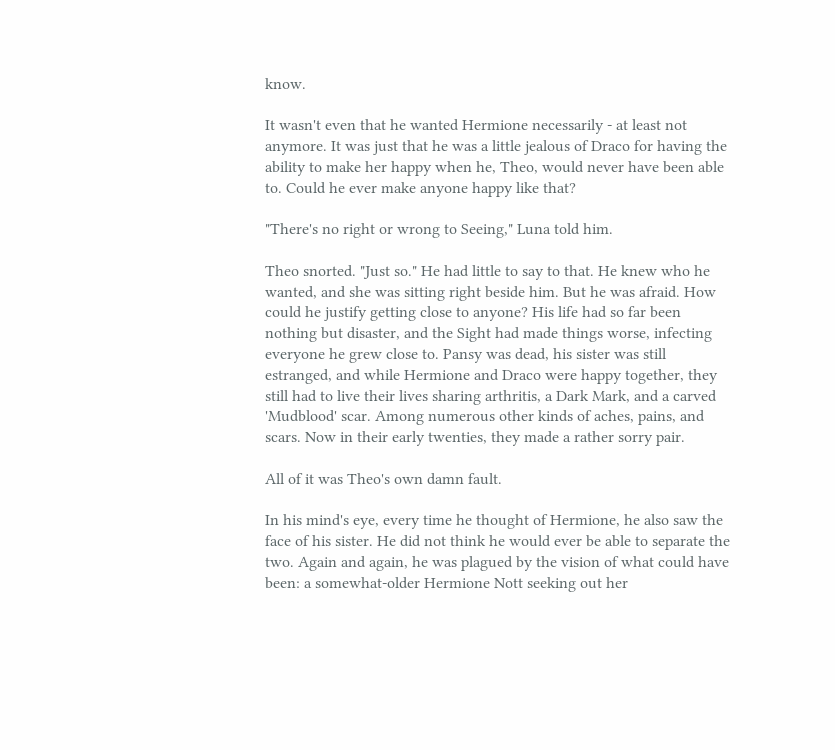know.

It wasn't even that he wanted Hermione necessarily - at least not anymore. It was just that he was a little jealous of Draco for having the ability to make her happy when he, Theo, would never have been able to. Could he ever make anyone happy like that?

"There's no right or wrong to Seeing," Luna told him.

Theo snorted. "Just so." He had little to say to that. He knew who he wanted, and she was sitting right beside him. But he was afraid. How could he justify getting close to anyone? His life had so far been nothing but disaster, and the Sight had made things worse, infecting everyone he grew close to. Pansy was dead, his sister was still estranged, and while Hermione and Draco were happy together, they still had to live their lives sharing arthritis, a Dark Mark, and a carved 'Mudblood' scar. Among numerous other kinds of aches, pains, and scars. Now in their early twenties, they made a rather sorry pair.

All of it was Theo's own damn fault.

In his mind's eye, every time he thought of Hermione, he also saw the face of his sister. He did not think he would ever be able to separate the two. Again and again, he was plagued by the vision of what could have been: a somewhat-older Hermione Nott seeking out her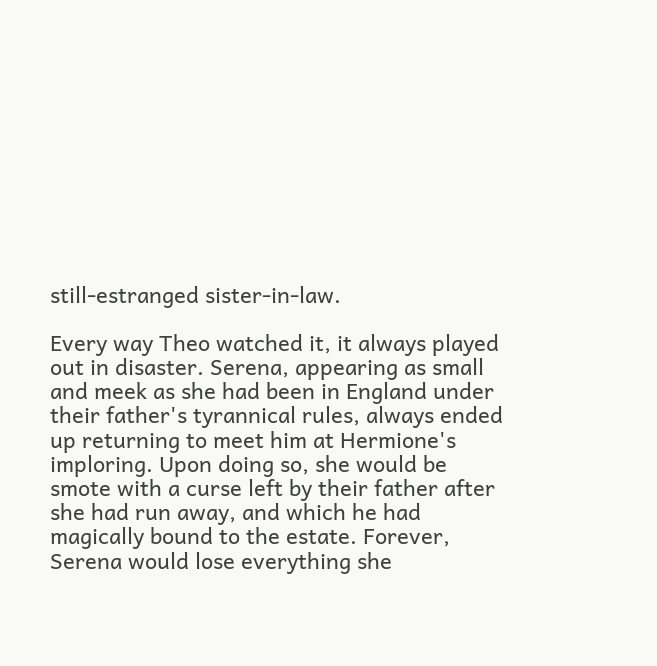still-estranged sister-in-law.

Every way Theo watched it, it always played out in disaster. Serena, appearing as small and meek as she had been in England under their father's tyrannical rules, always ended up returning to meet him at Hermione's imploring. Upon doing so, she would be smote with a curse left by their father after she had run away, and which he had magically bound to the estate. Forever, Serena would lose everything she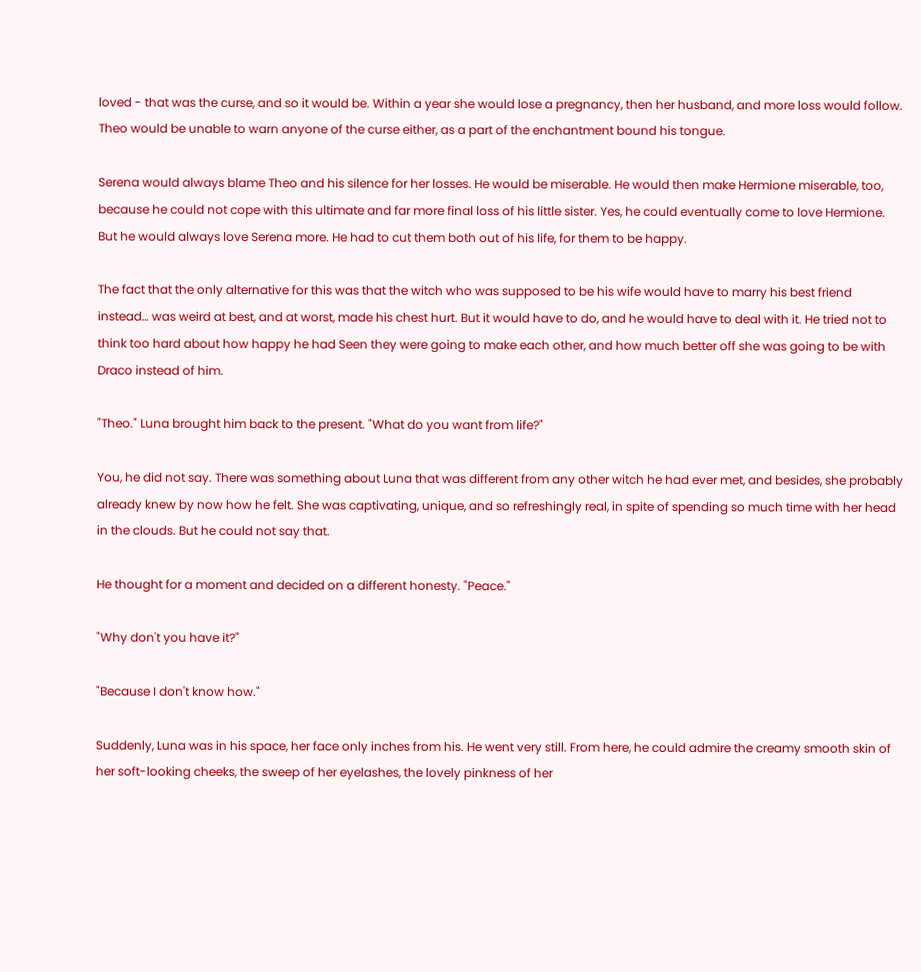loved - that was the curse, and so it would be. Within a year she would lose a pregnancy, then her husband, and more loss would follow. Theo would be unable to warn anyone of the curse either, as a part of the enchantment bound his tongue.

Serena would always blame Theo and his silence for her losses. He would be miserable. He would then make Hermione miserable, too, because he could not cope with this ultimate and far more final loss of his little sister. Yes, he could eventually come to love Hermione. But he would always love Serena more. He had to cut them both out of his life, for them to be happy.

The fact that the only alternative for this was that the witch who was supposed to be his wife would have to marry his best friend instead… was weird at best, and at worst, made his chest hurt. But it would have to do, and he would have to deal with it. He tried not to think too hard about how happy he had Seen they were going to make each other, and how much better off she was going to be with Draco instead of him.

"Theo." Luna brought him back to the present. "What do you want from life?"

You, he did not say. There was something about Luna that was different from any other witch he had ever met, and besides, she probably already knew by now how he felt. She was captivating, unique, and so refreshingly real, in spite of spending so much time with her head in the clouds. But he could not say that.

He thought for a moment and decided on a different honesty. "Peace."

"Why don't you have it?"

"Because I don't know how."

Suddenly, Luna was in his space, her face only inches from his. He went very still. From here, he could admire the creamy smooth skin of her soft-looking cheeks, the sweep of her eyelashes, the lovely pinkness of her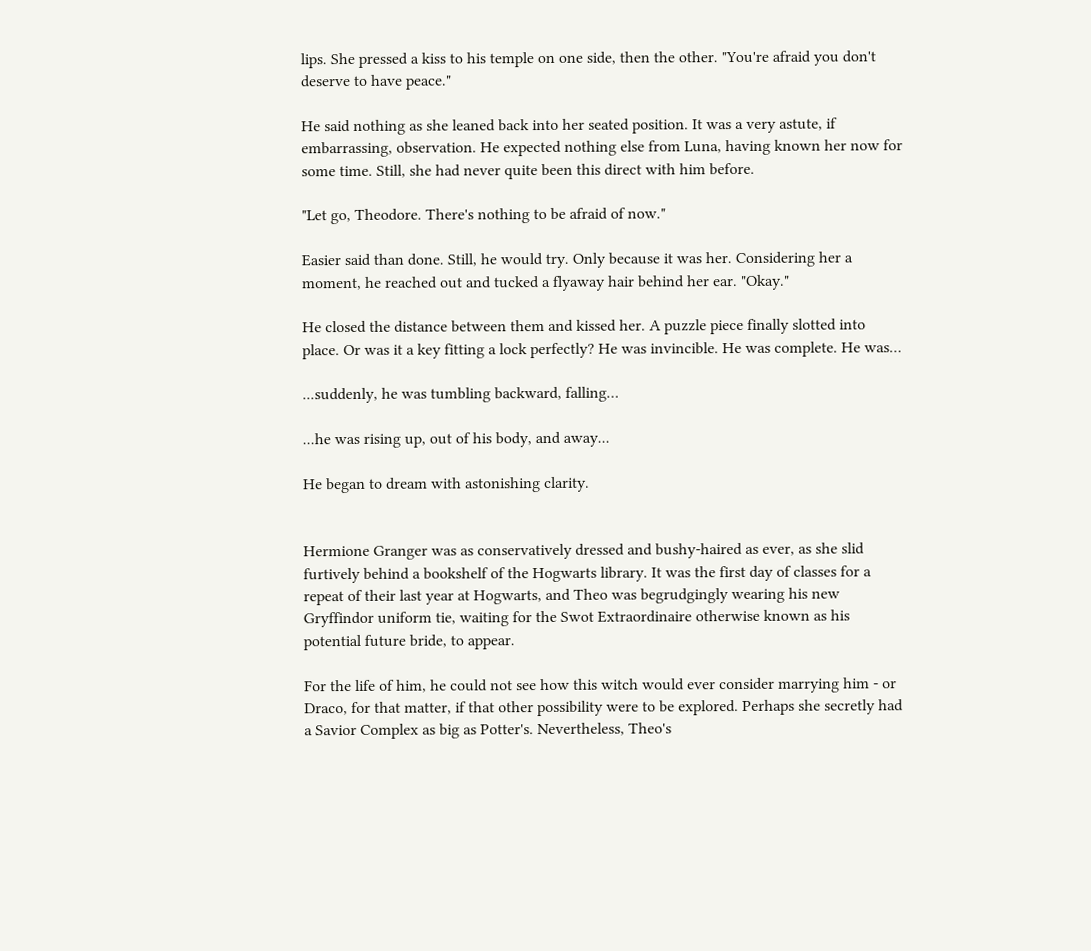lips. She pressed a kiss to his temple on one side, then the other. "You're afraid you don't deserve to have peace."

He said nothing as she leaned back into her seated position. It was a very astute, if embarrassing, observation. He expected nothing else from Luna, having known her now for some time. Still, she had never quite been this direct with him before.

"Let go, Theodore. There's nothing to be afraid of now."

Easier said than done. Still, he would try. Only because it was her. Considering her a moment, he reached out and tucked a flyaway hair behind her ear. "Okay."

He closed the distance between them and kissed her. A puzzle piece finally slotted into place. Or was it a key fitting a lock perfectly? He was invincible. He was complete. He was…

...suddenly, he was tumbling backward, falling…

...he was rising up, out of his body, and away...

He began to dream with astonishing clarity.


Hermione Granger was as conservatively dressed and bushy-haired as ever, as she slid furtively behind a bookshelf of the Hogwarts library. It was the first day of classes for a repeat of their last year at Hogwarts, and Theo was begrudgingly wearing his new Gryffindor uniform tie, waiting for the Swot Extraordinaire otherwise known as his potential future bride, to appear.

For the life of him, he could not see how this witch would ever consider marrying him - or Draco, for that matter, if that other possibility were to be explored. Perhaps she secretly had a Savior Complex as big as Potter's. Nevertheless, Theo's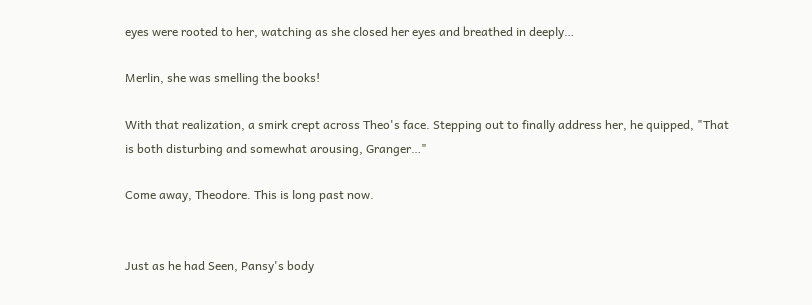eyes were rooted to her, watching as she closed her eyes and breathed in deeply…

Merlin, she was smelling the books!

With that realization, a smirk crept across Theo's face. Stepping out to finally address her, he quipped, "That is both disturbing and somewhat arousing, Granger…"

Come away, Theodore. This is long past now.


Just as he had Seen, Pansy's body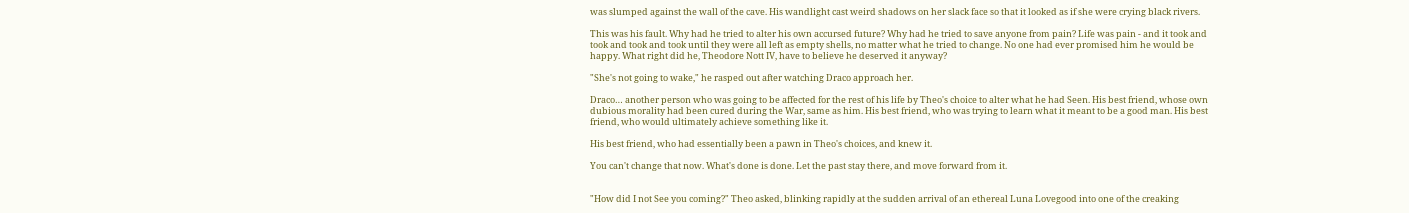was slumped against the wall of the cave. His wandlight cast weird shadows on her slack face so that it looked as if she were crying black rivers.

This was his fault. Why had he tried to alter his own accursed future? Why had he tried to save anyone from pain? Life was pain - and it took and took and took and took until they were all left as empty shells, no matter what he tried to change. No one had ever promised him he would be happy. What right did he, Theodore Nott IV, have to believe he deserved it anyway?

"She's not going to wake," he rasped out after watching Draco approach her.

Draco… another person who was going to be affected for the rest of his life by Theo's choice to alter what he had Seen. His best friend, whose own dubious morality had been cured during the War, same as him. His best friend, who was trying to learn what it meant to be a good man. His best friend, who would ultimately achieve something like it.

His best friend, who had essentially been a pawn in Theo's choices, and knew it.

You can't change that now. What's done is done. Let the past stay there, and move forward from it.


"How did I not See you coming?" Theo asked, blinking rapidly at the sudden arrival of an ethereal Luna Lovegood into one of the creaking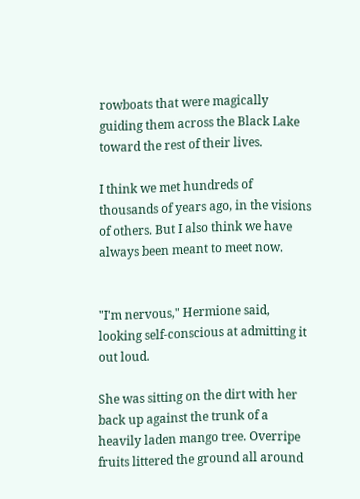rowboats that were magically guiding them across the Black Lake toward the rest of their lives.

I think we met hundreds of thousands of years ago, in the visions of others. But I also think we have always been meant to meet now.


"I'm nervous," Hermione said, looking self-conscious at admitting it out loud.

She was sitting on the dirt with her back up against the trunk of a heavily laden mango tree. Overripe fruits littered the ground all around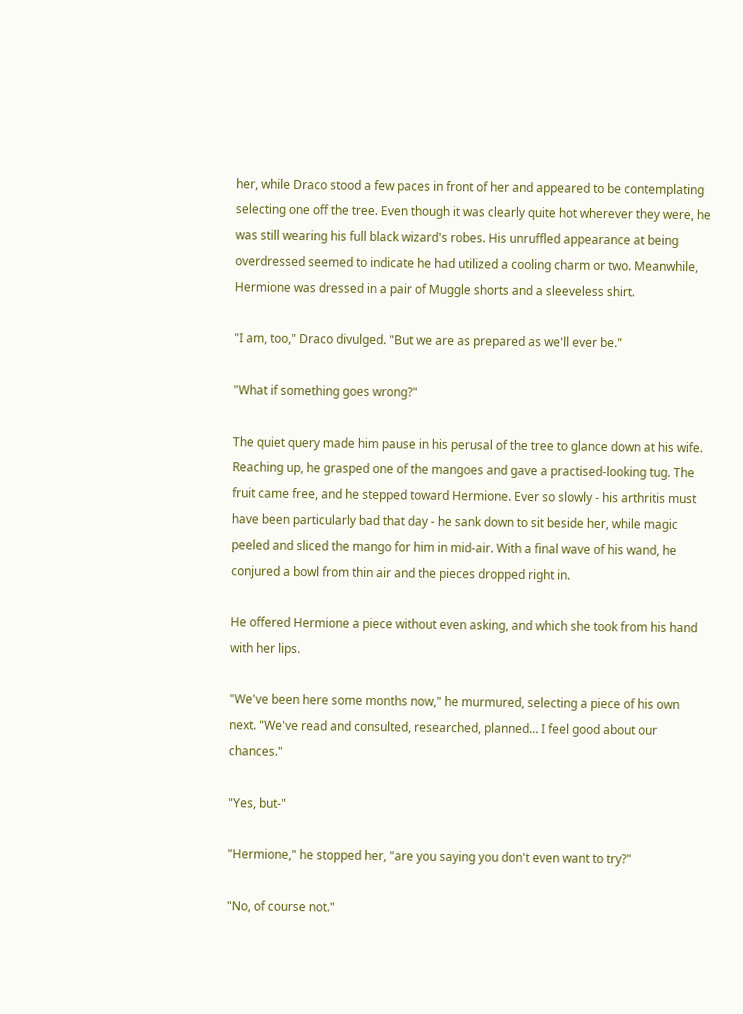her, while Draco stood a few paces in front of her and appeared to be contemplating selecting one off the tree. Even though it was clearly quite hot wherever they were, he was still wearing his full black wizard's robes. His unruffled appearance at being overdressed seemed to indicate he had utilized a cooling charm or two. Meanwhile, Hermione was dressed in a pair of Muggle shorts and a sleeveless shirt.

"I am, too," Draco divulged. "But we are as prepared as we'll ever be."

"What if something goes wrong?"

The quiet query made him pause in his perusal of the tree to glance down at his wife. Reaching up, he grasped one of the mangoes and gave a practised-looking tug. The fruit came free, and he stepped toward Hermione. Ever so slowly - his arthritis must have been particularly bad that day - he sank down to sit beside her, while magic peeled and sliced the mango for him in mid-air. With a final wave of his wand, he conjured a bowl from thin air and the pieces dropped right in.

He offered Hermione a piece without even asking, and which she took from his hand with her lips.

"We've been here some months now," he murmured, selecting a piece of his own next. "We've read and consulted, researched, planned… I feel good about our chances."

"Yes, but-"

"Hermione," he stopped her, "are you saying you don't even want to try?"

"No, of course not."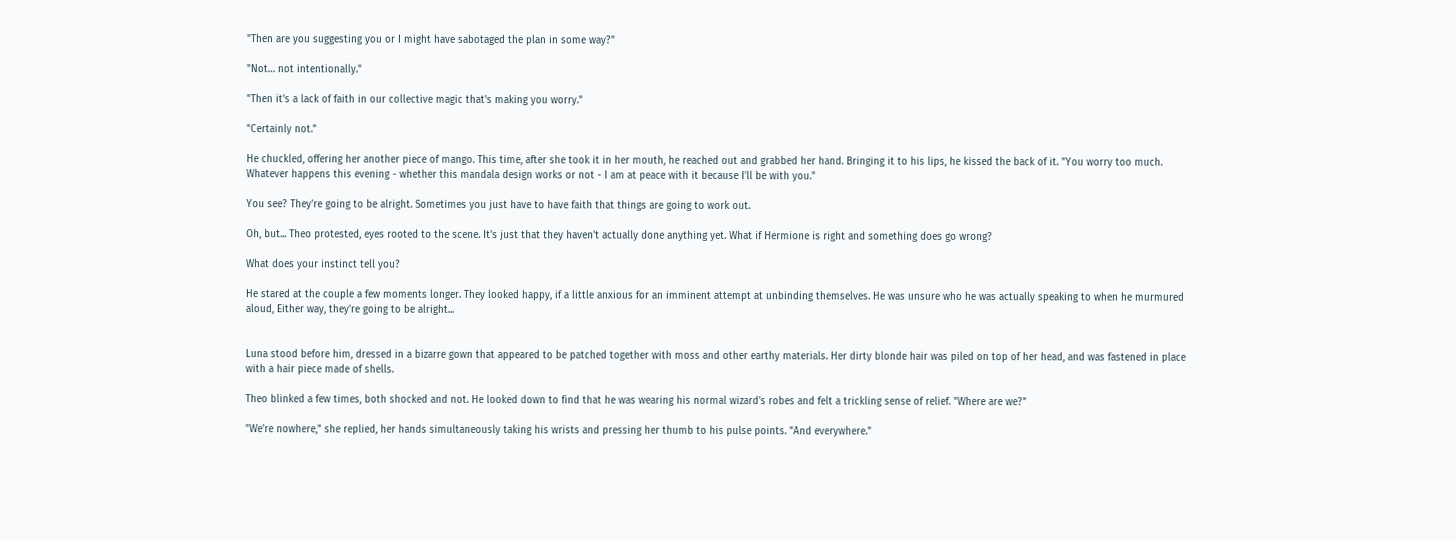"Then are you suggesting you or I might have sabotaged the plan in some way?"

"Not… not intentionally."

"Then it's a lack of faith in our collective magic that's making you worry."

"Certainly not."

He chuckled, offering her another piece of mango. This time, after she took it in her mouth, he reached out and grabbed her hand. Bringing it to his lips, he kissed the back of it. "You worry too much. Whatever happens this evening - whether this mandala design works or not - I am at peace with it because I'll be with you."

You see? They're going to be alright. Sometimes you just have to have faith that things are going to work out.

Oh, but... Theo protested, eyes rooted to the scene. It's just that they haven't actually done anything yet. What if Hermione is right and something does go wrong?

What does your instinct tell you?

He stared at the couple a few moments longer. They looked happy, if a little anxious for an imminent attempt at unbinding themselves. He was unsure who he was actually speaking to when he murmured aloud, Either way, they're going to be alright...


Luna stood before him, dressed in a bizarre gown that appeared to be patched together with moss and other earthy materials. Her dirty blonde hair was piled on top of her head, and was fastened in place with a hair piece made of shells.

Theo blinked a few times, both shocked and not. He looked down to find that he was wearing his normal wizard's robes and felt a trickling sense of relief. "Where are we?"

"We're nowhere," she replied, her hands simultaneously taking his wrists and pressing her thumb to his pulse points. "And everywhere."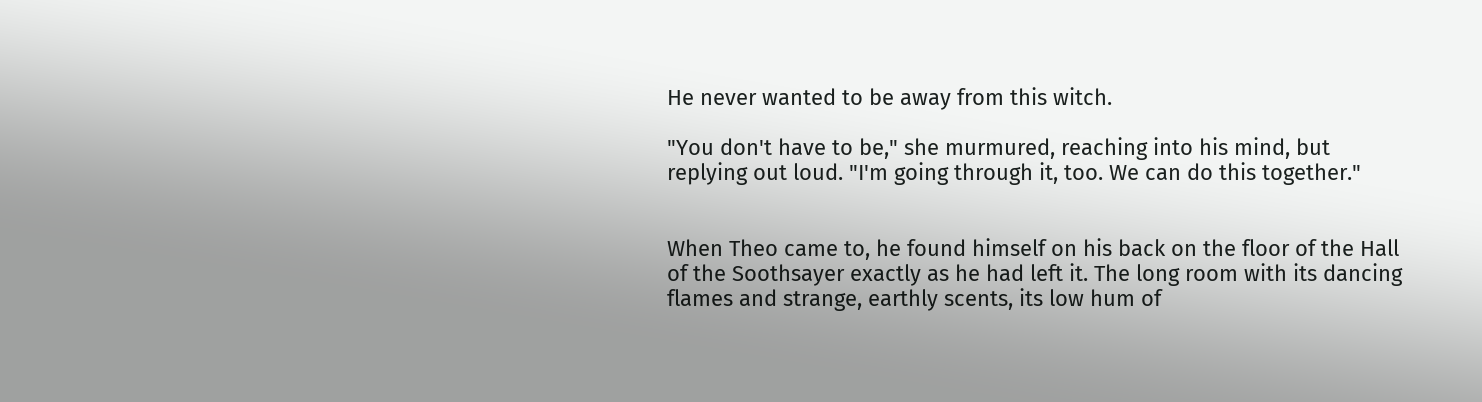He never wanted to be away from this witch.

"You don't have to be," she murmured, reaching into his mind, but replying out loud. "I'm going through it, too. We can do this together."


When Theo came to, he found himself on his back on the floor of the Hall of the Soothsayer exactly as he had left it. The long room with its dancing flames and strange, earthly scents, its low hum of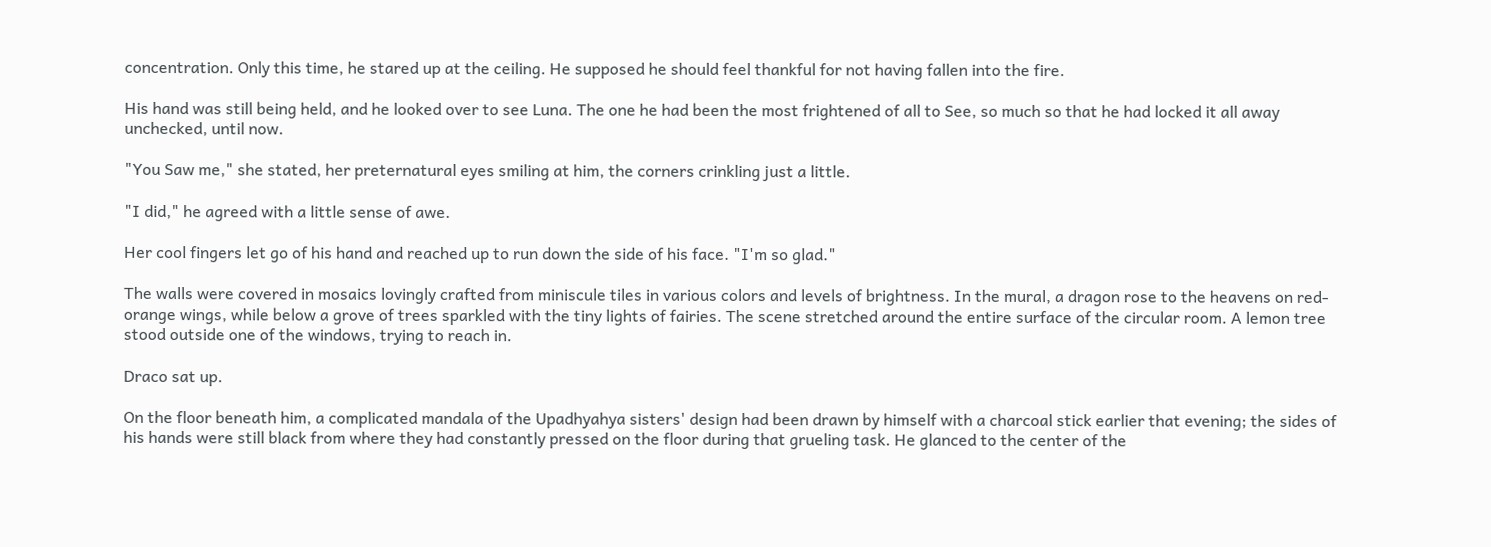concentration. Only this time, he stared up at the ceiling. He supposed he should feel thankful for not having fallen into the fire.

His hand was still being held, and he looked over to see Luna. The one he had been the most frightened of all to See, so much so that he had locked it all away unchecked, until now.

"You Saw me," she stated, her preternatural eyes smiling at him, the corners crinkling just a little.

"I did," he agreed with a little sense of awe.

Her cool fingers let go of his hand and reached up to run down the side of his face. "I'm so glad."

The walls were covered in mosaics lovingly crafted from miniscule tiles in various colors and levels of brightness. In the mural, a dragon rose to the heavens on red-orange wings, while below a grove of trees sparkled with the tiny lights of fairies. The scene stretched around the entire surface of the circular room. A lemon tree stood outside one of the windows, trying to reach in.

Draco sat up.

On the floor beneath him, a complicated mandala of the Upadhyahya sisters' design had been drawn by himself with a charcoal stick earlier that evening; the sides of his hands were still black from where they had constantly pressed on the floor during that grueling task. He glanced to the center of the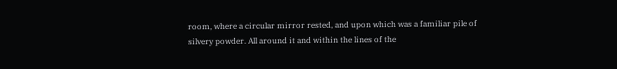room, where a circular mirror rested, and upon which was a familiar pile of silvery powder. All around it and within the lines of the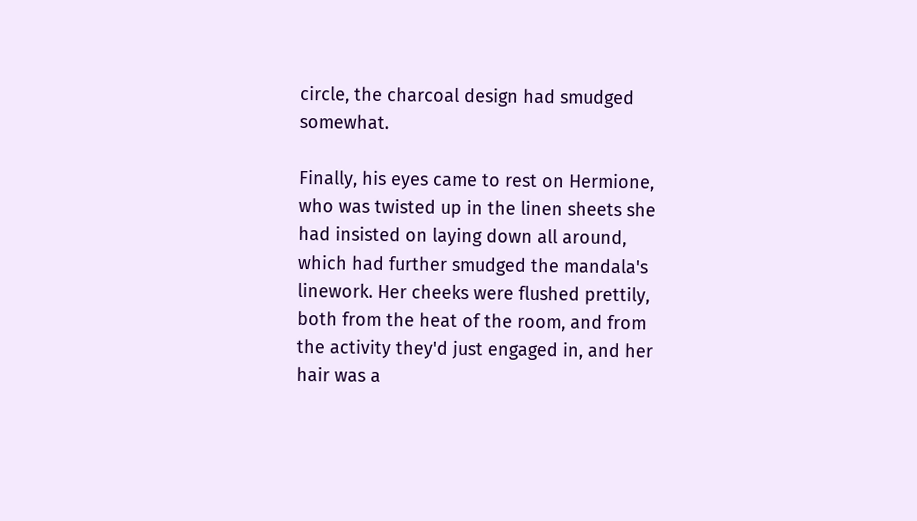circle, the charcoal design had smudged somewhat.

Finally, his eyes came to rest on Hermione, who was twisted up in the linen sheets she had insisted on laying down all around, which had further smudged the mandala's linework. Her cheeks were flushed prettily, both from the heat of the room, and from the activity they'd just engaged in, and her hair was a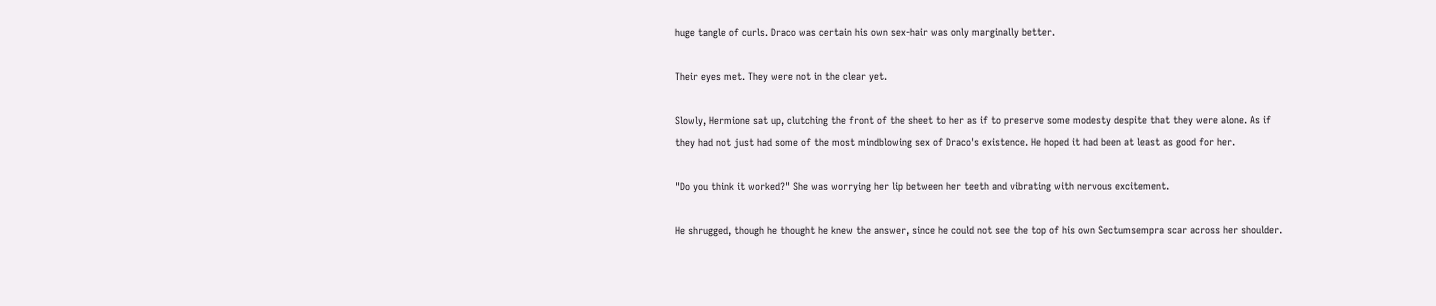huge tangle of curls. Draco was certain his own sex-hair was only marginally better.

Their eyes met. They were not in the clear yet.

Slowly, Hermione sat up, clutching the front of the sheet to her as if to preserve some modesty despite that they were alone. As if they had not just had some of the most mindblowing sex of Draco's existence. He hoped it had been at least as good for her.

"Do you think it worked?" She was worrying her lip between her teeth and vibrating with nervous excitement.

He shrugged, though he thought he knew the answer, since he could not see the top of his own Sectumsempra scar across her shoulder.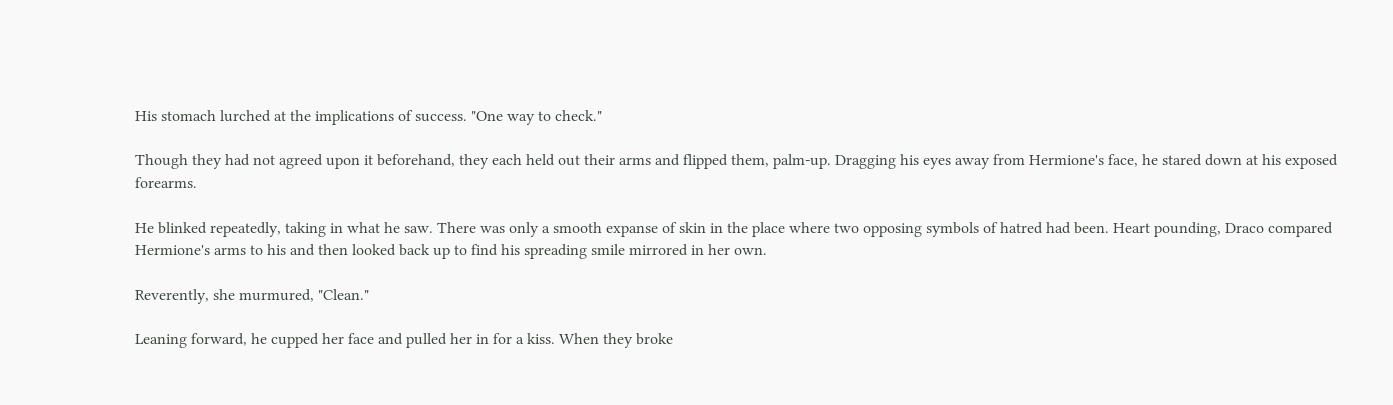His stomach lurched at the implications of success. "One way to check."

Though they had not agreed upon it beforehand, they each held out their arms and flipped them, palm-up. Dragging his eyes away from Hermione's face, he stared down at his exposed forearms.

He blinked repeatedly, taking in what he saw. There was only a smooth expanse of skin in the place where two opposing symbols of hatred had been. Heart pounding, Draco compared Hermione's arms to his and then looked back up to find his spreading smile mirrored in her own.

Reverently, she murmured, "Clean."

Leaning forward, he cupped her face and pulled her in for a kiss. When they broke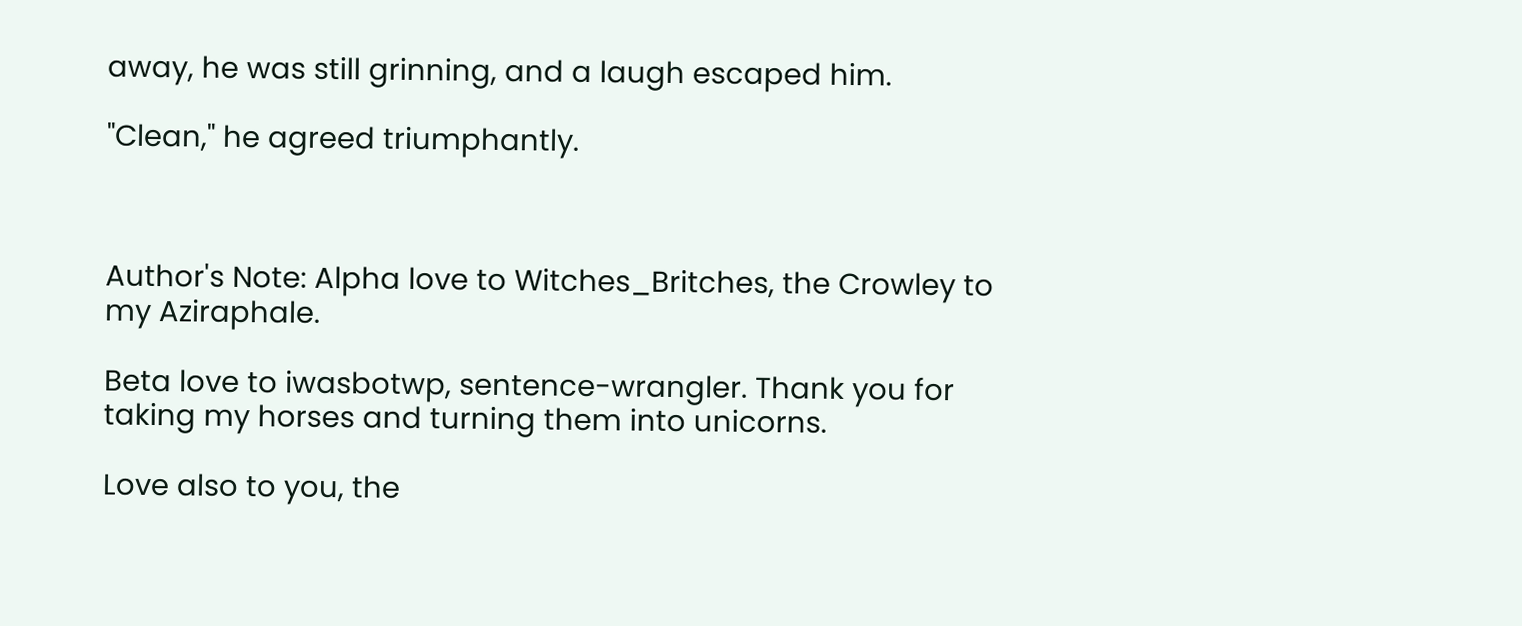away, he was still grinning, and a laugh escaped him.

"Clean," he agreed triumphantly.



Author's Note: Alpha love to Witches_Britches, the Crowley to my Aziraphale.

Beta love to iwasbotwp, sentence-wrangler. Thank you for taking my horses and turning them into unicorns.

Love also to you, the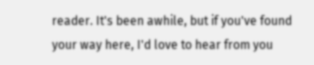reader. It's been awhile, but if you've found your way here, I'd love to hear from you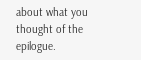about what you thought of the epilogue.